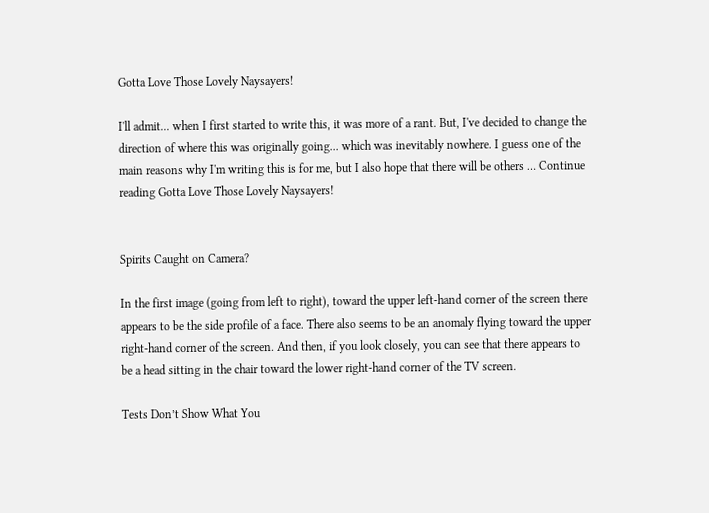Gotta Love Those Lovely Naysayers!

I'll admit... when I first started to write this, it was more of a rant. But, I've decided to change the direction of where this was originally going... which was inevitably nowhere. I guess one of the main reasons why I'm writing this is for me, but I also hope that there will be others … Continue reading Gotta Love Those Lovely Naysayers!


Spirits Caught on Camera?

In the first image (going from left to right), toward the upper left-hand corner of the screen there appears to be the side profile of a face. There also seems to be an anomaly flying toward the upper right-hand corner of the screen. And then, if you look closely, you can see that there appears to be a head sitting in the chair toward the lower right-hand corner of the TV screen.

Tests Don’t Show What You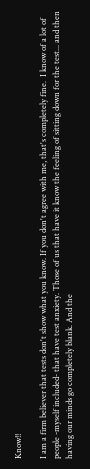Know!!

I am a firm believer that tests don't show what you know. If you don't agree with me, that's completely fine.  I know of a lot of people -myself included- that have test anxiety. Those of us that have it know the feeling of sitting down for the test... and then having our minds go completely blank. And the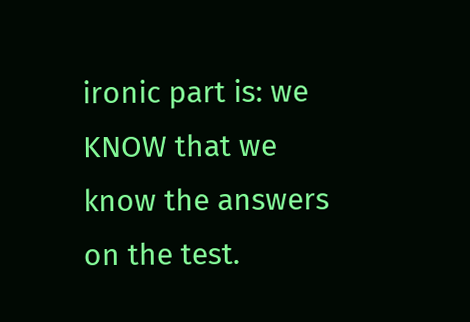ironic part is: we KNOW that we know the answers on the test.